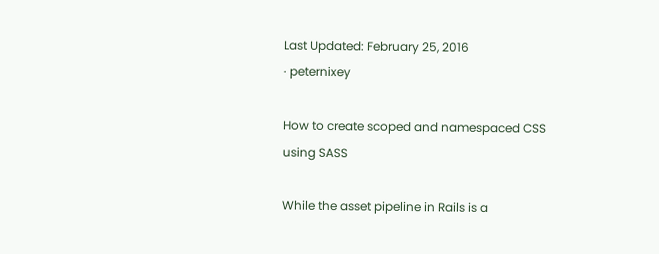Last Updated: February 25, 2016
· peternixey

How to create scoped and namespaced CSS using SASS

While the asset pipeline in Rails is a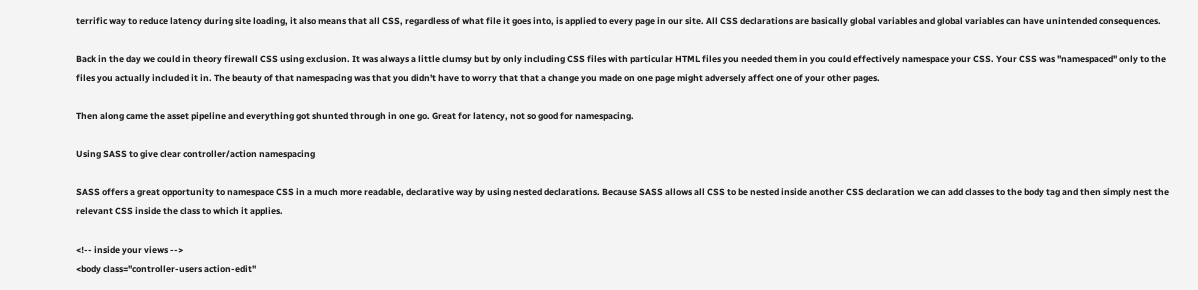terrific way to reduce latency during site loading, it also means that all CSS, regardless of what file it goes into, is applied to every page in our site. All CSS declarations are basically global variables and global variables can have unintended consequences.

Back in the day we could in theory firewall CSS using exclusion. It was always a little clumsy but by only including CSS files with particular HTML files you needed them in you could effectively namespace your CSS. Your CSS was "namespaced" only to the files you actually included it in. The beauty of that namespacing was that you didn't have to worry that that a change you made on one page might adversely affect one of your other pages.

Then along came the asset pipeline and everything got shunted through in one go. Great for latency, not so good for namespacing.

Using SASS to give clear controller/action namespacing

SASS offers a great opportunity to namespace CSS in a much more readable, declarative way by using nested declarations. Because SASS allows all CSS to be nested inside another CSS declaration we can add classes to the body tag and then simply nest the relevant CSS inside the class to which it applies.

<!-- inside your views -->
<body class="controller-users action-edit"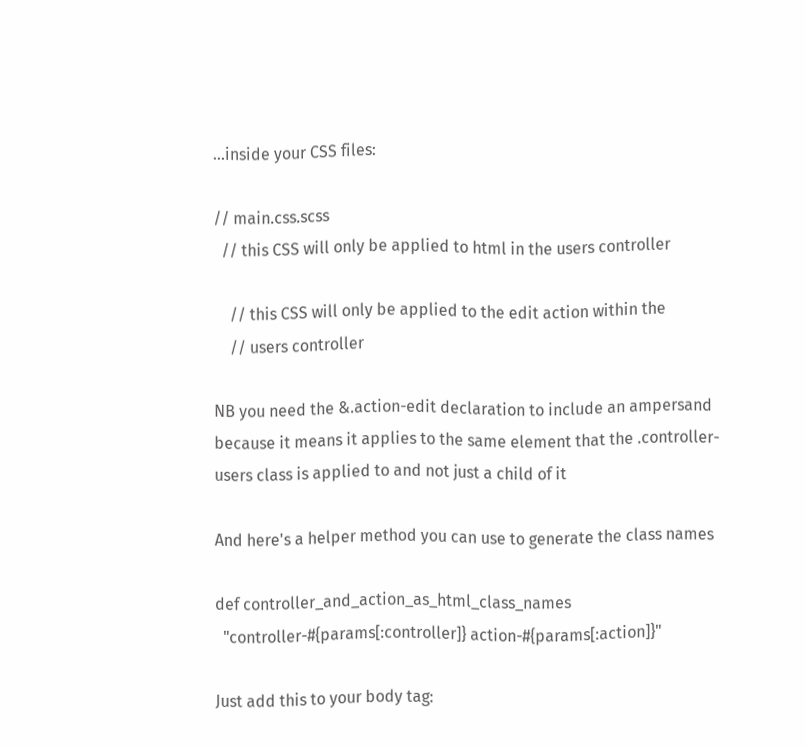...inside your CSS files:

// main.css.scss
  // this CSS will only be applied to html in the users controller

    // this CSS will only be applied to the edit action within the
    // users controller

NB you need the &.action-edit declaration to include an ampersand because it means it applies to the same element that the .controller-users class is applied to and not just a child of it

And here's a helper method you can use to generate the class names

def controller_and_action_as_html_class_names
  "controller-#{params[:controller]} action-#{params[:action]}"

Just add this to your body tag: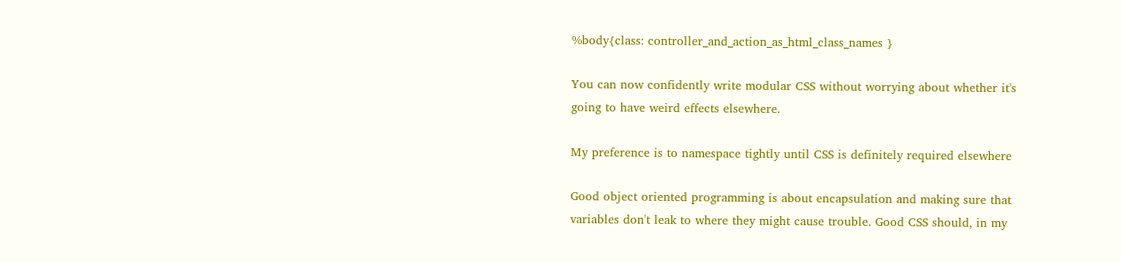%body{class: controller_and_action_as_html_class_names }

You can now confidently write modular CSS without worrying about whether it's going to have weird effects elsewhere.

My preference is to namespace tightly until CSS is definitely required elsewhere

Good object oriented programming is about encapsulation and making sure that variables don't leak to where they might cause trouble. Good CSS should, in my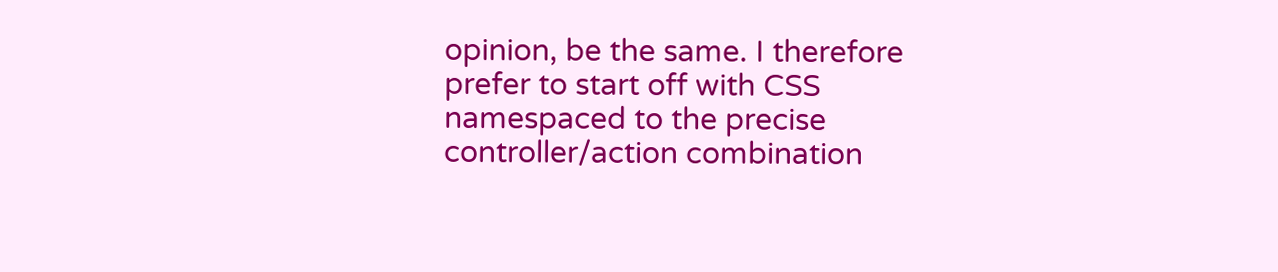opinion, be the same. I therefore prefer to start off with CSS namespaced to the precise controller/action combination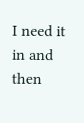I need it in and then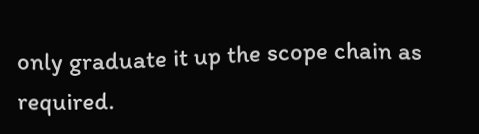only graduate it up the scope chain as required.